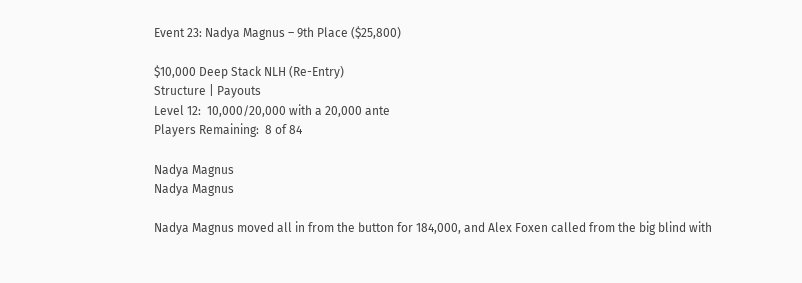Event 23: Nadya Magnus – 9th Place ($25,800)

$10,000 Deep Stack NLH (Re-Entry)
Structure | Payouts
Level 12:  10,000/20,000 with a 20,000 ante
Players Remaining:  8 of 84

Nadya Magnus
Nadya Magnus

Nadya Magnus moved all in from the button for 184,000, and Alex Foxen called from the big blind with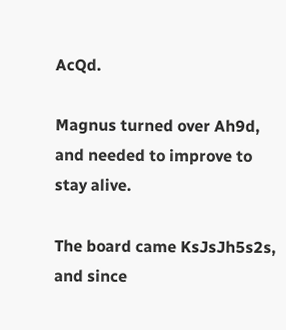AcQd.

Magnus turned over Ah9d, and needed to improve to stay alive.

The board came KsJsJh5s2s, and since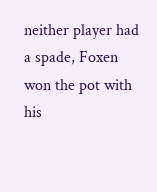neither player had a spade, Foxen won the pot with his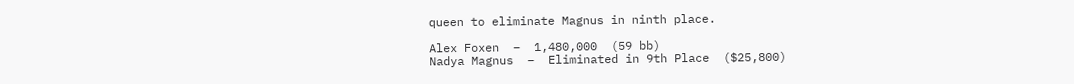queen to eliminate Magnus in ninth place.

Alex Foxen  –  1,480,000  (59 bb)
Nadya Magnus  –  Eliminated in 9th Place  ($25,800)